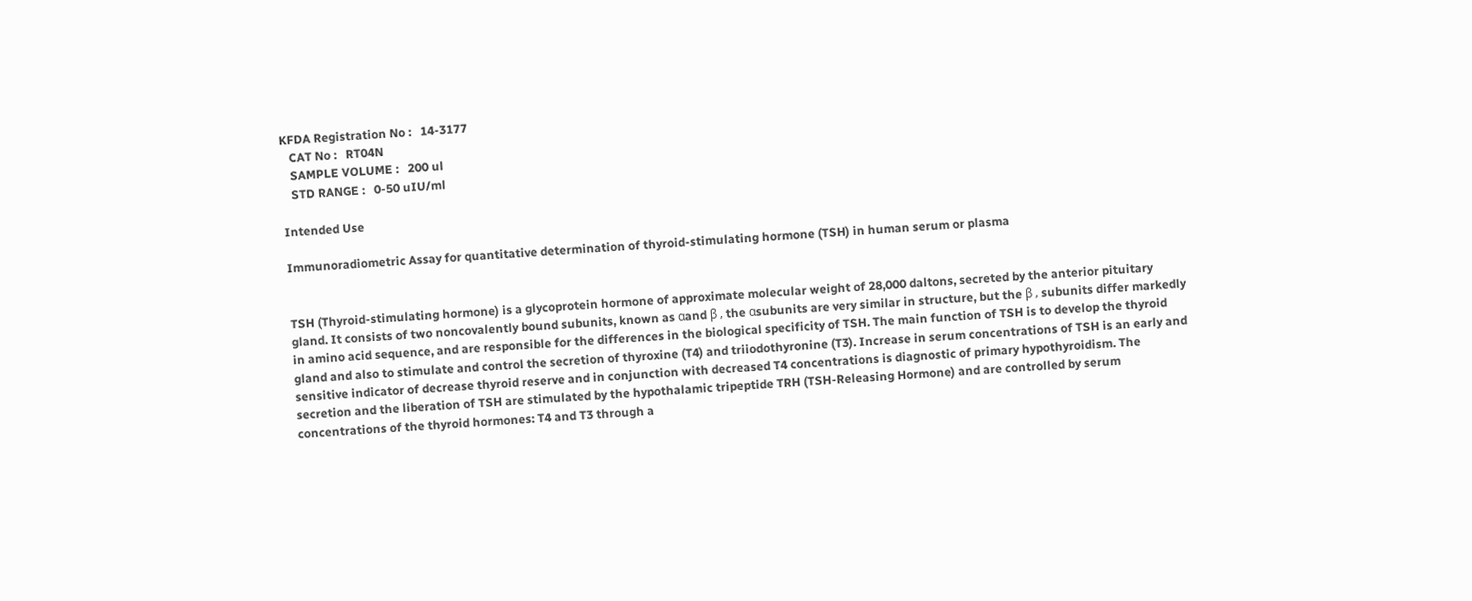KFDA Registration No :   14-3177
   CAT No :   RT04N
   SAMPLE VOLUME :   200 ul
   STD RANGE :   0-50 uIU/ml

Intended Use

Immunoradiometric Assay for quantitative determination of thyroid-stimulating hormone (TSH) in human serum or plasma


TSH (Thyroid-stimulating hormone) is a glycoprotein hormone of approximate molecular weight of 28,000 daltons, secreted by the anterior pituitary gland. It consists of two noncovalently bound subunits, known as αand β ‚ the αsubunits are very similar in structure, but the β ‚ subunits differ markedly in amino acid sequence, and are responsible for the differences in the biological specificity of TSH. The main function of TSH is to develop the thyroid gland and also to stimulate and control the secretion of thyroxine (T4) and triiodothyronine (T3). Increase in serum concentrations of TSH is an early and sensitive indicator of decrease thyroid reserve and in conjunction with decreased T4 concentrations is diagnostic of primary hypothyroidism. The secretion and the liberation of TSH are stimulated by the hypothalamic tripeptide TRH (TSH-Releasing Hormone) and are controlled by serum concentrations of the thyroid hormones: T4 and T3 through a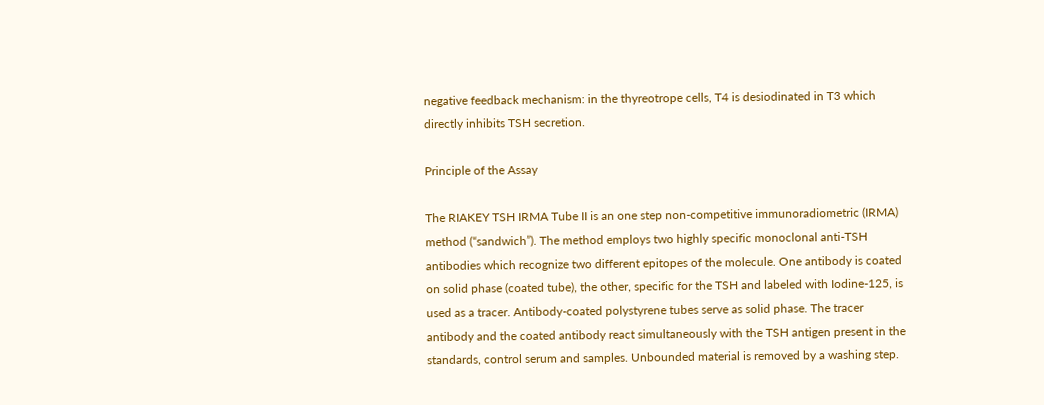negative feedback mechanism: in the thyreotrope cells, T4 is desiodinated in T3 which directly inhibits TSH secretion.

Principle of the Assay

The RIAKEY TSH IRMA Tube II is an one step non-competitive immunoradiometric (IRMA) method (“sandwich”). The method employs two highly specific monoclonal anti-TSH antibodies which recognize two different epitopes of the molecule. One antibody is coated on solid phase (coated tube), the other, specific for the TSH and labeled with Iodine-125, is used as a tracer. Antibody-coated polystyrene tubes serve as solid phase. The tracer antibody and the coated antibody react simultaneously with the TSH antigen present in the standards, control serum and samples. Unbounded material is removed by a washing step.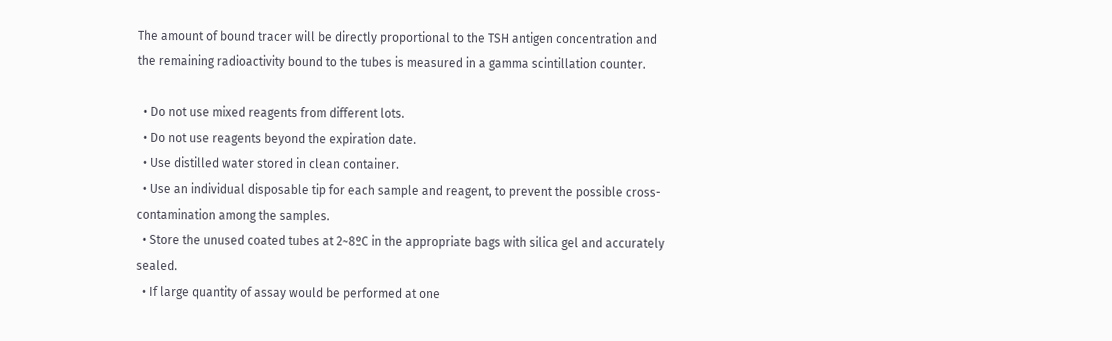The amount of bound tracer will be directly proportional to the TSH antigen concentration and the remaining radioactivity bound to the tubes is measured in a gamma scintillation counter.

  • Do not use mixed reagents from different lots.
  • Do not use reagents beyond the expiration date.
  • Use distilled water stored in clean container.
  • Use an individual disposable tip for each sample and reagent, to prevent the possible cross-contamination among the samples.
  • Store the unused coated tubes at 2~8ºC in the appropriate bags with silica gel and accurately sealed.
  • If large quantity of assay would be performed at one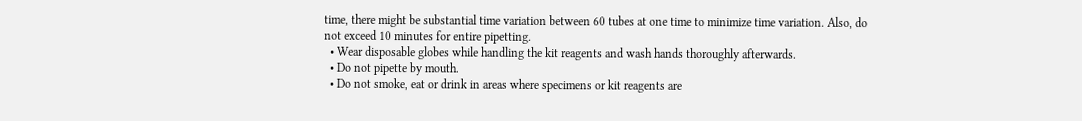time, there might be substantial time variation between 60 tubes at one time to minimize time variation. Also, do not exceed 10 minutes for entire pipetting.
  • Wear disposable globes while handling the kit reagents and wash hands thoroughly afterwards.
  • Do not pipette by mouth.
  • Do not smoke, eat or drink in areas where specimens or kit reagents are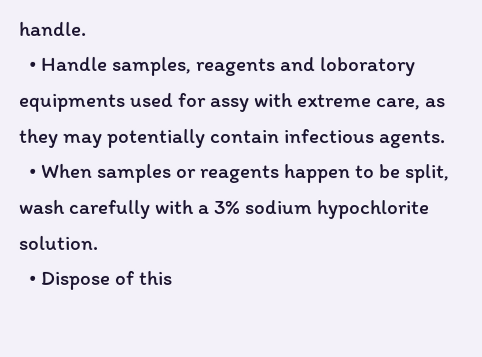handle.
  • Handle samples, reagents and loboratory equipments used for assy with extreme care, as they may potentially contain infectious agents.
  • When samples or reagents happen to be split, wash carefully with a 3% sodium hypochlorite solution.
  • Dispose of this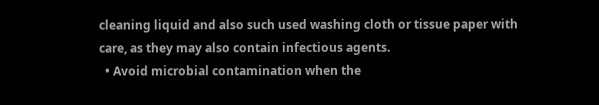cleaning liquid and also such used washing cloth or tissue paper with care, as they may also contain infectious agents.
  • Avoid microbial contamination when the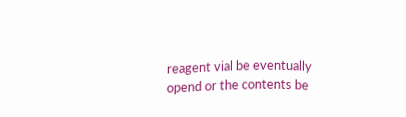reagent vial be eventually opend or the contents be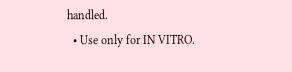handled.
  • Use only for IN VITRO.